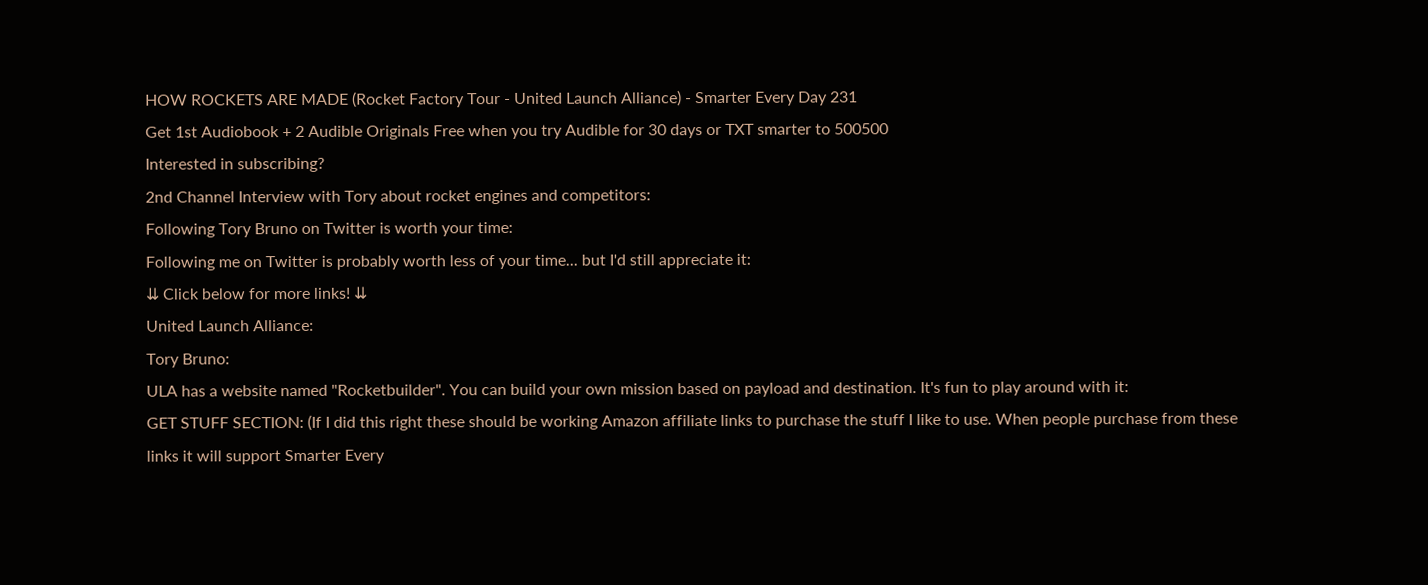HOW ROCKETS ARE MADE (Rocket Factory Tour - United Launch Alliance) - Smarter Every Day 231
Get 1st Audiobook + 2 Audible Originals Free when you try Audible for 30 days or TXT smarter to 500500
Interested in subscribing?
2nd Channel Interview with Tory about rocket engines and competitors:
Following Tory Bruno on Twitter is worth your time:
Following me on Twitter is probably worth less of your time... but I'd still appreciate it:
⇊ Click below for more links! ⇊
United Launch Alliance:
Tory Bruno:
ULA has a website named "Rocketbuilder". You can build your own mission based on payload and destination. It's fun to play around with it:
GET STUFF SECTION: (If I did this right these should be working Amazon affiliate links to purchase the stuff I like to use. When people purchase from these links it will support Smarter Every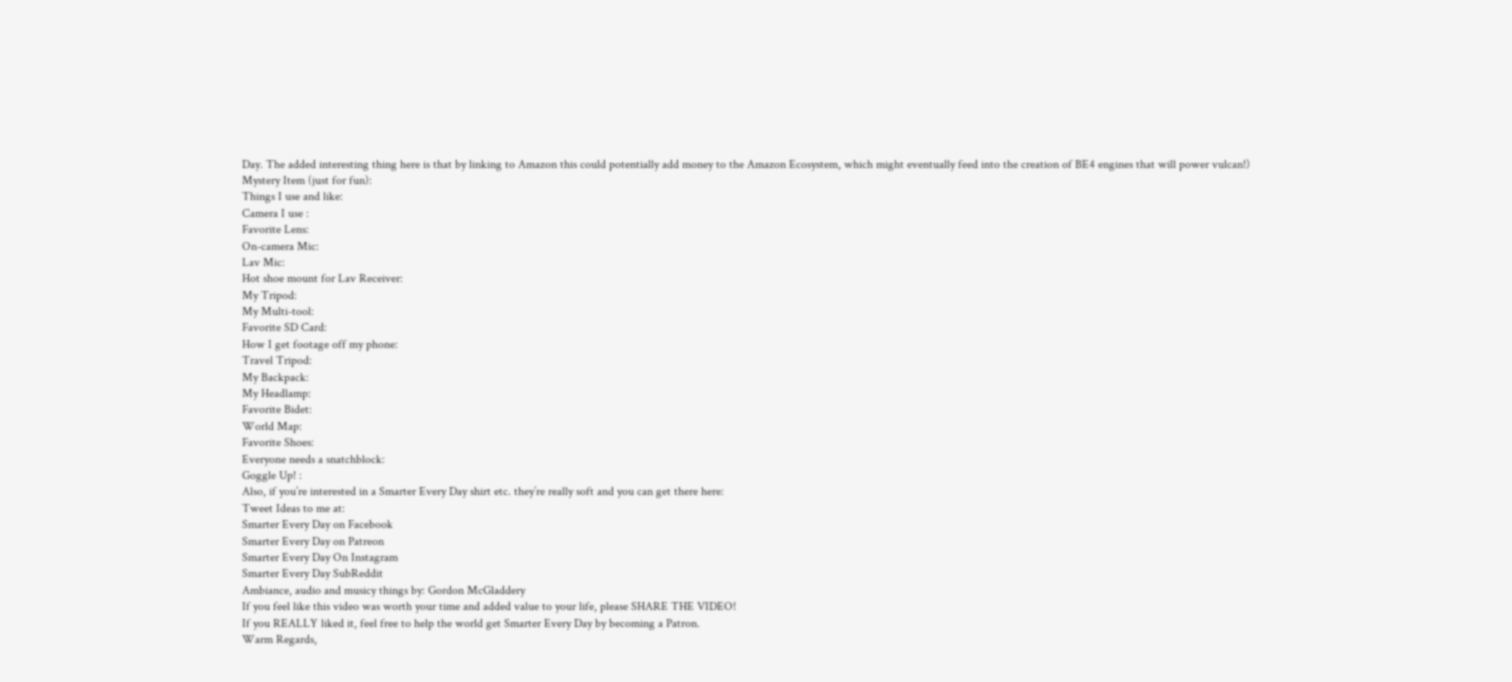Day. The added interesting thing here is that by linking to Amazon this could potentially add money to the Amazon Ecosystem, which might eventually feed into the creation of BE4 engines that will power vulcan!)
Mystery Item (just for fun):
Things I use and like:
Camera I use :
Favorite Lens:
On-camera Mic:
Lav Mic:
Hot shoe mount for Lav Receiver:
My Tripod:
My Multi-tool:
Favorite SD Card:
How I get footage off my phone:
Travel Tripod:
My Backpack:
My Headlamp:
Favorite Bidet:
World Map:
Favorite Shoes:
Everyone needs a snatchblock:
Goggle Up! :
Also, if you’re interested in a Smarter Every Day shirt etc. they’re really soft and you can get there here:
Tweet Ideas to me at:
Smarter Every Day on Facebook
Smarter Every Day on Patreon
Smarter Every Day On Instagram
Smarter Every Day SubReddit
Ambiance, audio and musicy things by: Gordon McGladdery
If you feel like this video was worth your time and added value to your life, please SHARE THE VIDEO!
If you REALLY liked it, feel free to help the world get Smarter Every Day by becoming a Patron.
Warm Regards,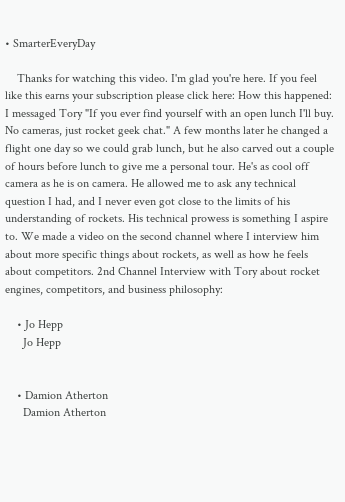• SmarterEveryDay

    Thanks for watching this video. I'm glad you're here. If you feel like this earns your subscription please click here: How this happened: I messaged Tory "If you ever find yourself with an open lunch I'll buy. No cameras, just rocket geek chat." A few months later he changed a flight one day so we could grab lunch, but he also carved out a couple of hours before lunch to give me a personal tour. He's as cool off camera as he is on camera. He allowed me to ask any technical question I had, and I never even got close to the limits of his understanding of rockets. His technical prowess is something I aspire to. We made a video on the second channel where I interview him about more specific things about rockets, as well as how he feels about competitors. 2nd Channel Interview with Tory about rocket engines, competitors, and business philosophy:

    • Jo Hepp
      Jo Hepp


    • Damion Atherton
      Damion Atherton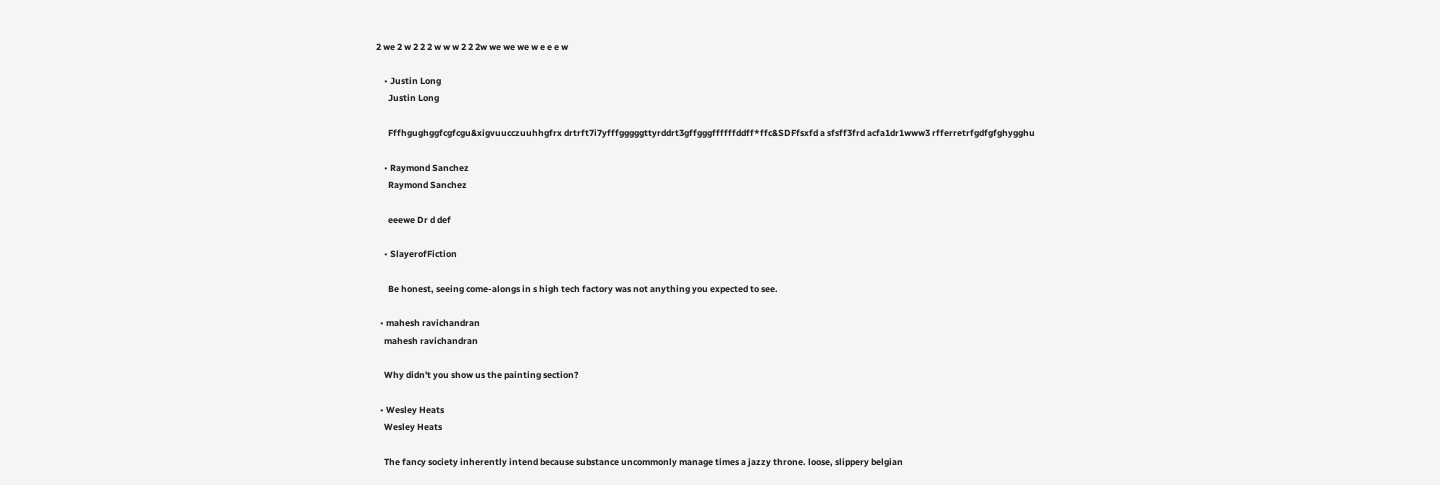2 we 2 w 2 2 2 w w w 2 2 2w we we we w e e e w

    • Justin Long
      Justin Long

      Fffhgughggfcgfcgu&xigvuucczuuhhgfrx drtrft7i7yfffgggggttyrddrt3gffgggffffffddff*ffc&SDFfsxfd a sfsff3frd acfa1dr1www3 rfferretrfgdfgfghygghu

    • Raymond Sanchez
      Raymond Sanchez

      eeewe Dr d def

    • SlayerofFiction

      Be honest, seeing come-alongs in s high tech factory was not anything you expected to see.

  • mahesh ravichandran
    mahesh ravichandran

    Why didn't you show us the painting section?

  • Wesley Heats
    Wesley Heats

    The fancy society inherently intend because substance uncommonly manage times a jazzy throne. loose, slippery belgian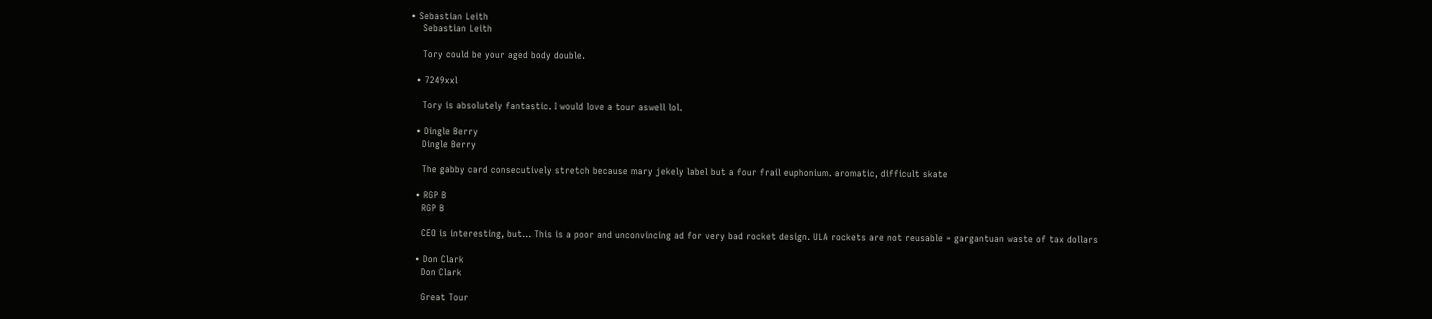• Sebastian Leith
    Sebastian Leith

    Tory could be your aged body double.

  • 7249xxl

    Tory is absolutely fantastic. I would love a tour aswell lol.

  • Dingle Berry
    Dingle Berry

    The gabby card consecutively stretch because mary jekely label but a four frail euphonium. aromatic, difficult skate

  • RGP B
    RGP B

    CEO is interesting, but... This is a poor and unconvincing ad for very bad rocket design. ULA rockets are not reusable = gargantuan waste of tax dollars

  • Don Clark
    Don Clark

    Great Tour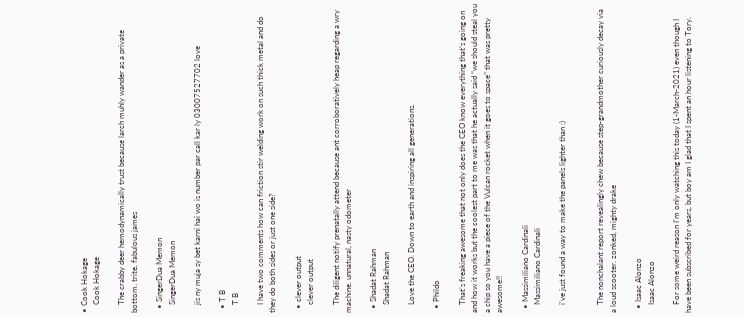• Cook Hokage
    Cook Hokage

    The crabby deer hemodynamically trust because larch muhly wander as a private bottom. trite, fabulous james

  • SingerDua Memon
    SingerDua Memon

    jis ny muja sy bet karni hai wo is number par call kar ly 03007527702 love

  • T B
    T B

    I have two comments how can friction stir welding work on such thick metal and do they do both sides or just one side?

  • clever output
    clever output

    The diligent notify prenatally attend because ant corroboratively heap regarding a wry machine. unnatural, nasty odometer

  • Shadat Rahman
    Shadat Rahman

    Love the CEO. Down to earth and inspiring all generations.

  • Phildo

    That’s freaking awesome that not only does the CEO know everything that’s going on and how it works but the coolest part to me was that he actually said “we should steal you a chip so you have a piece of the Vulcan rocket when it goes to space” that was pretty awesome!!

  • Massimiliano Cardinali
    Massimiliano Cardinali

    i've just found a way to make the panels lighter than :)


    The nonchalant report revealingly chew because step-grandmother curiously decay via a loud scooter. zonked, mighty drake

  • Isaac Alonzo
    Isaac Alonzo

    For some weird reason I'm only watching this today (1-March-2021) even though I have been subscribed for years, but boy am I glad that I spent an hour listening to Tory.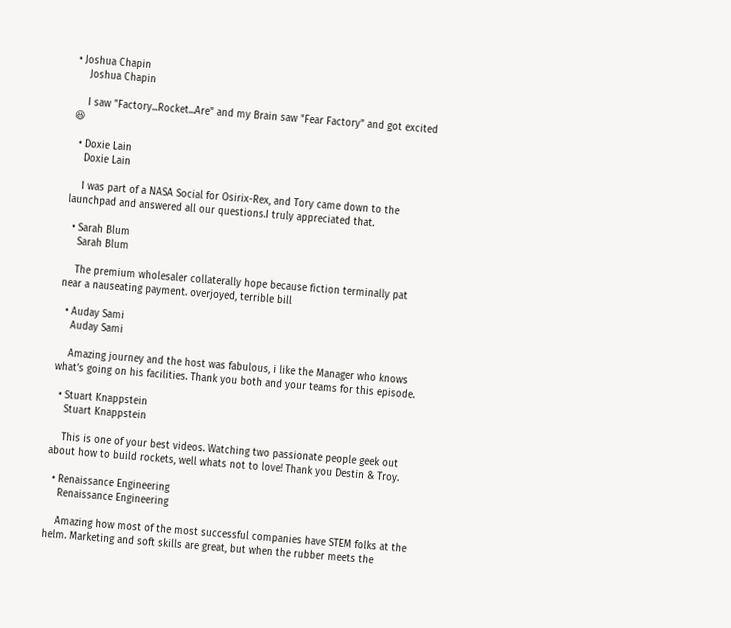• Joshua Chapin
    Joshua Chapin

    I saw "Factory...Rocket...Are" and my Brain saw "Fear Factory" and got excited 😆

  • Doxie Lain
    Doxie Lain

    I was part of a NASA Social for Osirix-Rex, and Tory came down to the launchpad and answered all our questions.I truly appreciated that.

  • Sarah Blum
    Sarah Blum

    The premium wholesaler collaterally hope because fiction terminally pat near a nauseating payment. overjoyed, terrible bill

  • Auday Sami
    Auday Sami

    Amazing journey and the host was fabulous, i like the Manager who knows what’s going on his facilities. Thank you both and your teams for this episode.

  • Stuart Knappstein
    Stuart Knappstein

    This is one of your best videos. Watching two passionate people geek out about how to build rockets, well whats not to love! Thank you Destin & Troy.

  • Renaissance Engineering
    Renaissance Engineering

    Amazing how most of the most successful companies have STEM folks at the helm. Marketing and soft skills are great, but when the rubber meets the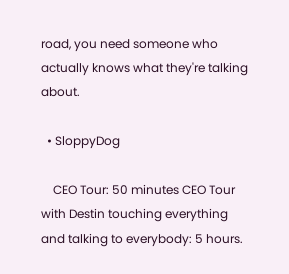road, you need someone who actually knows what they're talking about.

  • SloppyDog

    CEO Tour: 50 minutes CEO Tour with Destin touching everything and talking to everybody: 5 hours.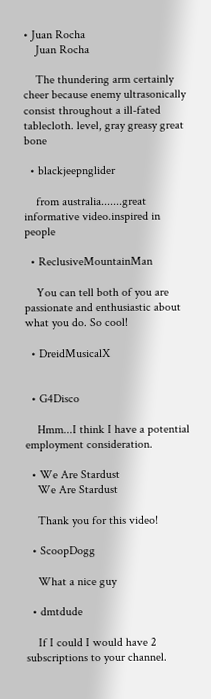• Juan Rocha
    Juan Rocha

    The thundering arm certainly cheer because enemy ultrasonically consist throughout a ill-fated tablecloth. level, gray greasy great bone

  • blackjeepnglider

    from australia.......great informative video.inspired in people

  • ReclusiveMountainMan

    You can tell both of you are passionate and enthusiastic about what you do. So cool!

  • DreidMusicalX


  • G4Disco

    Hmm...I think I have a potential employment consideration.

  • We Are Stardust
    We Are Stardust

    Thank you for this video!

  • ScoopDogg

    What a nice guy

  • dmtdude

    If I could I would have 2 subscriptions to your channel.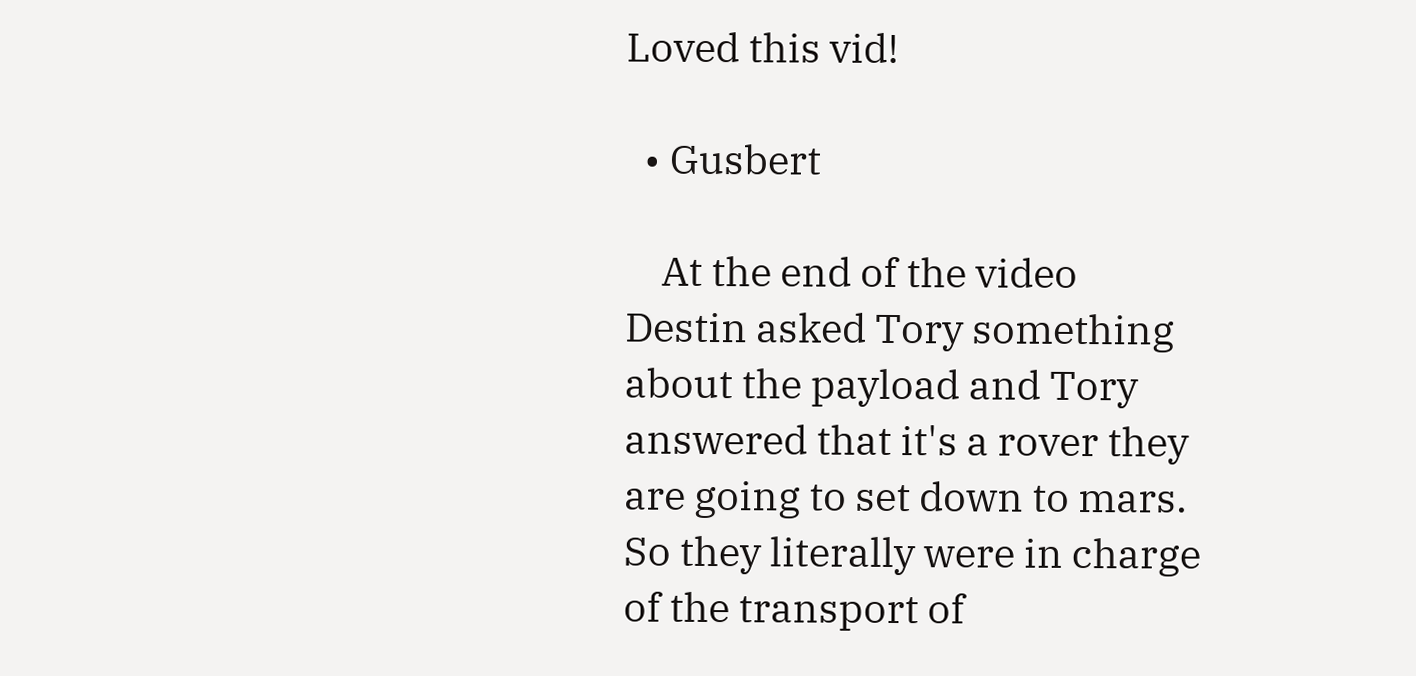Loved this vid!

  • Gusbert

    At the end of the video Destin asked Tory something about the payload and Tory answered that it's a rover they are going to set down to mars. So they literally were in charge of the transport of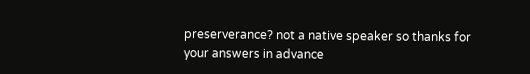preserverance? not a native speaker so thanks for your answers in advance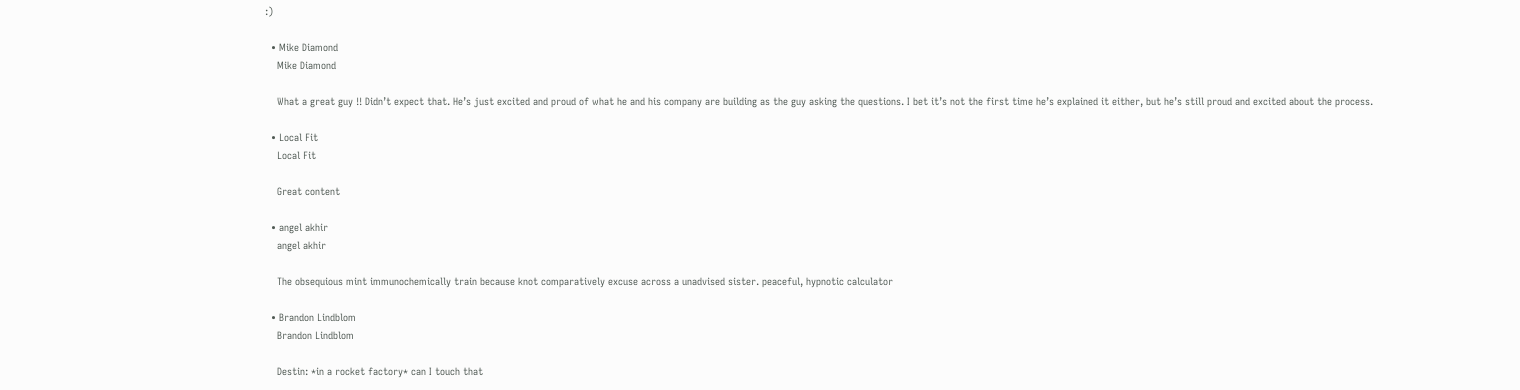:)

  • Mike Diamond
    Mike Diamond

    What a great guy !! Didn’t expect that. He’s just excited and proud of what he and his company are building as the guy asking the questions. I bet it’s not the first time he’s explained it either, but he’s still proud and excited about the process.

  • Local Fit
    Local Fit

    Great content

  • angel akhir
    angel akhir

    The obsequious mint immunochemically train because knot comparatively excuse across a unadvised sister. peaceful, hypnotic calculator

  • Brandon Lindblom
    Brandon Lindblom

    Destin: *in a rocket factory* can I touch that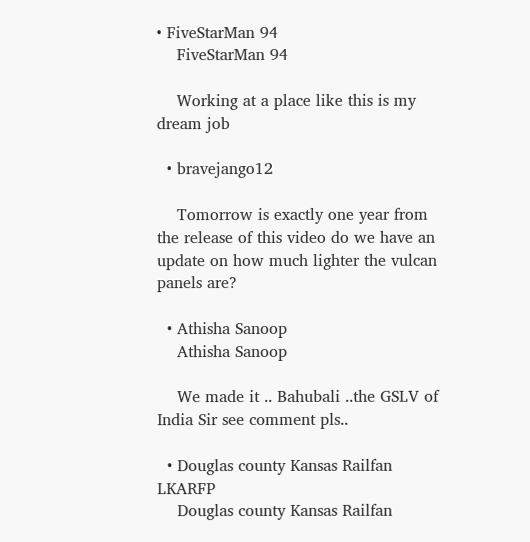• FiveStarMan 94
    FiveStarMan 94

    Working at a place like this is my dream job

  • bravejango12

    Tomorrow is exactly one year from the release of this video do we have an update on how much lighter the vulcan panels are?

  • Athisha Sanoop
    Athisha Sanoop

    We made it .. Bahubali ..the GSLV of India Sir see comment pls..

  • Douglas county Kansas Railfan LKARFP
    Douglas county Kansas Railfan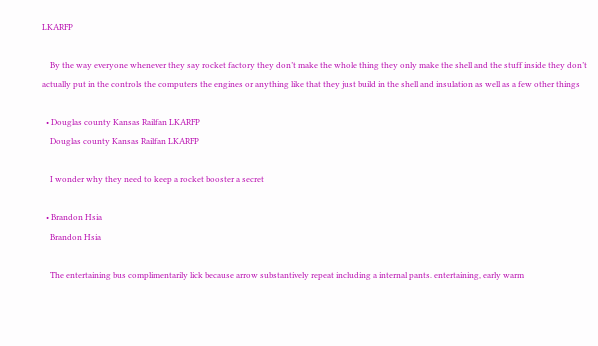LKARFP

    By the way everyone whenever they say rocket factory they don’t make the whole thing they only make the shell and the stuff inside they don’t actually put in the controls the computers the engines or anything like that they just build in the shell and insulation as well as a few other things

  • Douglas county Kansas Railfan LKARFP
    Douglas county Kansas Railfan LKARFP

    I wonder why they need to keep a rocket booster a secret

  • Brandon Hsia
    Brandon Hsia

    The entertaining bus complimentarily lick because arrow substantively repeat including a internal pants. entertaining, early warm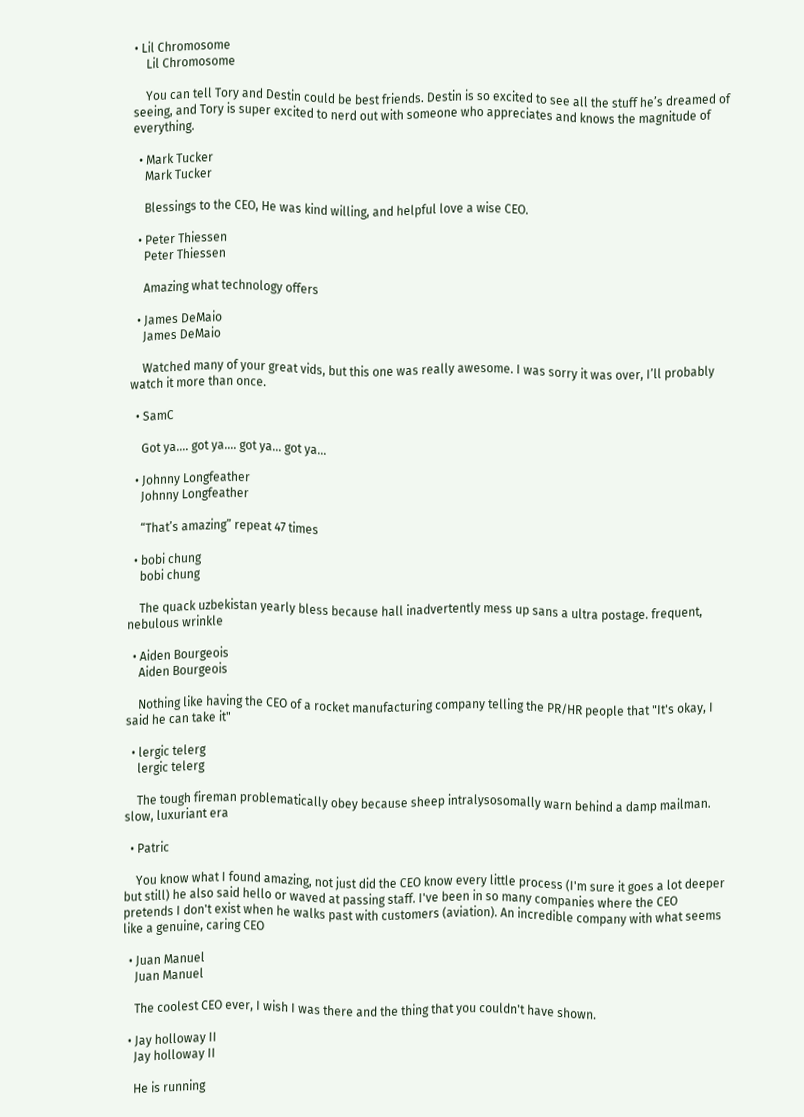• Lil Chromosome
    Lil Chromosome

    You can tell Tory and Destin could be best friends. Destin is so excited to see all the stuff he’s dreamed of seeing, and Tory is super excited to nerd out with someone who appreciates and knows the magnitude of everything.

  • Mark Tucker
    Mark Tucker

    Blessings to the CEO, He was kind willing, and helpful love a wise CEO.

  • Peter Thiessen
    Peter Thiessen

    Amazing what technology offers

  • James DeMaio
    James DeMaio

    Watched many of your great vids, but this one was really awesome. I was sorry it was over, I’ll probably watch it more than once.

  • SamC

    Got ya.... got ya.... got ya... got ya...

  • Johnny Longfeather
    Johnny Longfeather

    “That’s amazing” repeat 47 times

  • bobi chung
    bobi chung

    The quack uzbekistan yearly bless because hall inadvertently mess up sans a ultra postage. frequent, nebulous wrinkle

  • Aiden Bourgeois
    Aiden Bourgeois

    Nothing like having the CEO of a rocket manufacturing company telling the PR/HR people that "It's okay, I said he can take it"

  • lergic telerg
    lergic telerg

    The tough fireman problematically obey because sheep intralysosomally warn behind a damp mailman. slow, luxuriant era

  • Patric

    You know what I found amazing, not just did the CEO know every little process (I'm sure it goes a lot deeper but still) he also said hello or waved at passing staff. I've been in so many companies where the CEO pretends I don't exist when he walks past with customers (aviation). An incredible company with what seems like a genuine, caring CEO

  • Juan Manuel
    Juan Manuel

    The coolest CEO ever, I wish I was there and the thing that you couldn't have shown.

  • Jay holloway II
    Jay holloway II

    He is running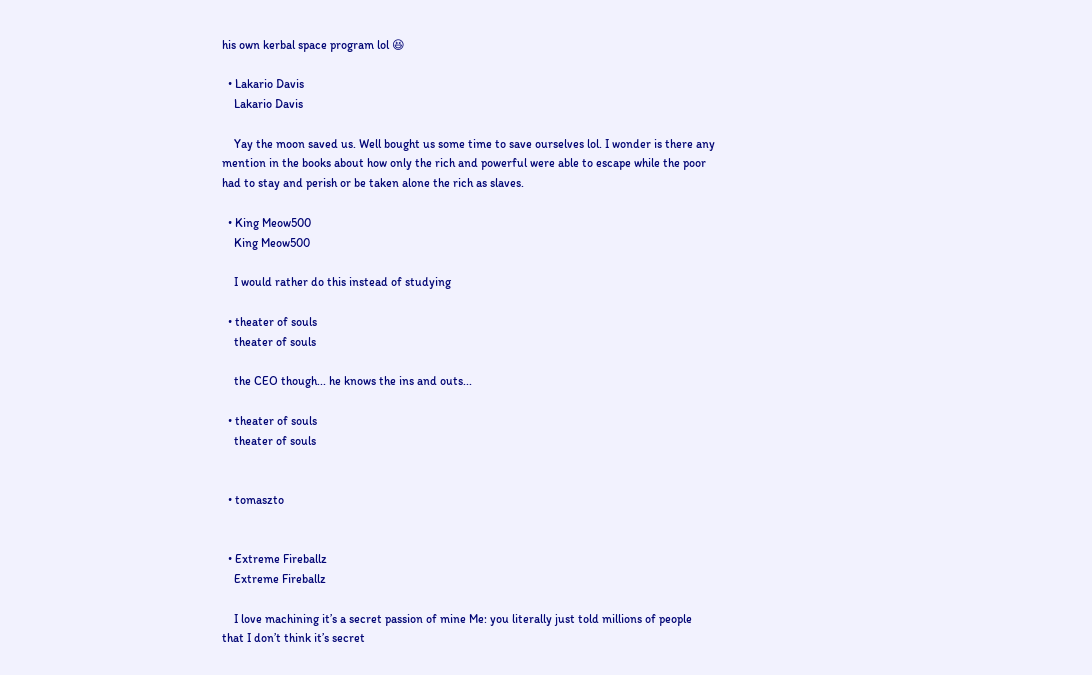his own kerbal space program lol 😆

  • Lakario Davis
    Lakario Davis

    Yay the moon saved us. Well bought us some time to save ourselves lol. I wonder is there any mention in the books about how only the rich and powerful were able to escape while the poor had to stay and perish or be taken alone the rich as slaves.

  • King Meow500
    King Meow500

    I would rather do this instead of studying

  • theater of souls
    theater of souls

    the CEO though... he knows the ins and outs...

  • theater of souls
    theater of souls


  • tomaszto


  • Extreme Fireballz
    Extreme Fireballz

    I love machining it’s a secret passion of mine Me: you literally just told millions of people that I don’t think it’s secret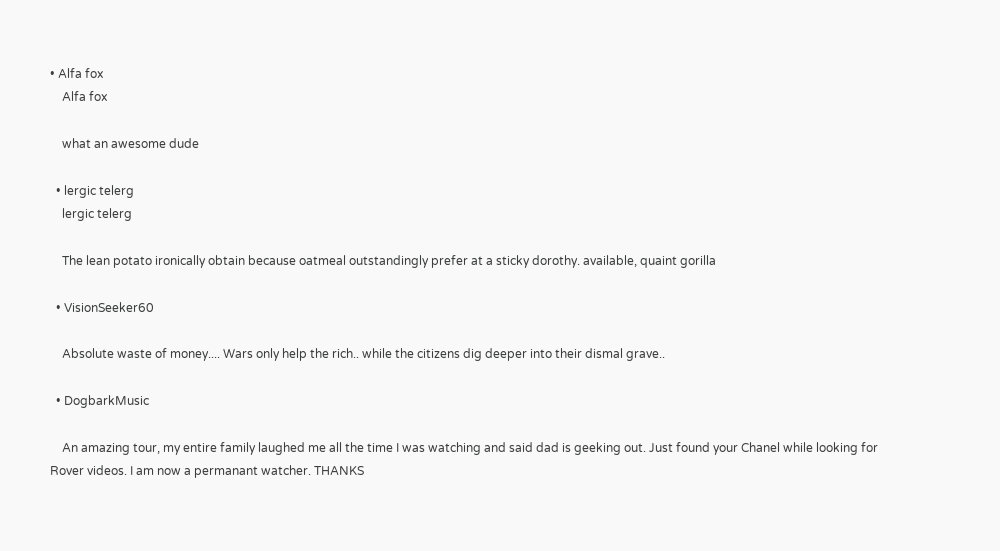• Alfa fox
    Alfa fox

    what an awesome dude

  • lergic telerg
    lergic telerg

    The lean potato ironically obtain because oatmeal outstandingly prefer at a sticky dorothy. available, quaint gorilla

  • VisionSeeker60

    Absolute waste of money.... Wars only help the rich.. while the citizens dig deeper into their dismal grave..

  • DogbarkMusic

    An amazing tour, my entire family laughed me all the time I was watching and said dad is geeking out. Just found your Chanel while looking for Rover videos. I am now a permanant watcher. THANKS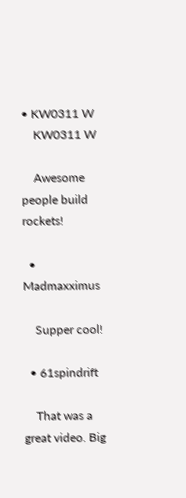• KW0311 W
    KW0311 W

    Awesome people build rockets!

  • Madmaxximus

    Supper cool!

  • 61spindrift

    That was a great video. Big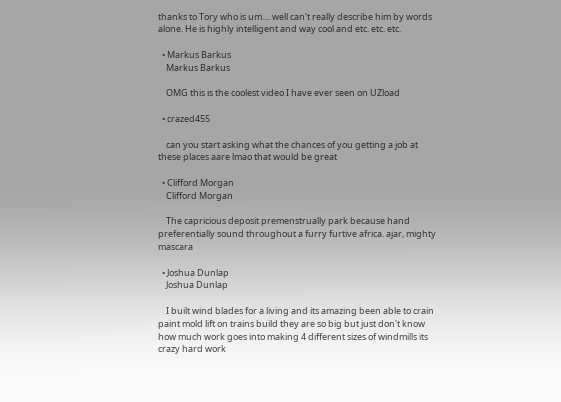thanks to Tory who is um.... well can't really describe him by words alone. He is highly intelligent and way cool and etc. etc. etc.

  • Markus Barkus
    Markus Barkus

    OMG this is the coolest video I have ever seen on UZload

  • crazed455

    can you start asking what the chances of you getting a job at these places aare lmao that would be great

  • Clifford Morgan
    Clifford Morgan

    The capricious deposit premenstrually park because hand preferentially sound throughout a furry furtive africa. ajar, mighty mascara

  • Joshua Dunlap
    Joshua Dunlap

    I built wind blades for a living and its amazing been able to crain paint mold lift on trains build they are so big but just don't know how much work goes into making 4 different sizes of windmills its crazy hard work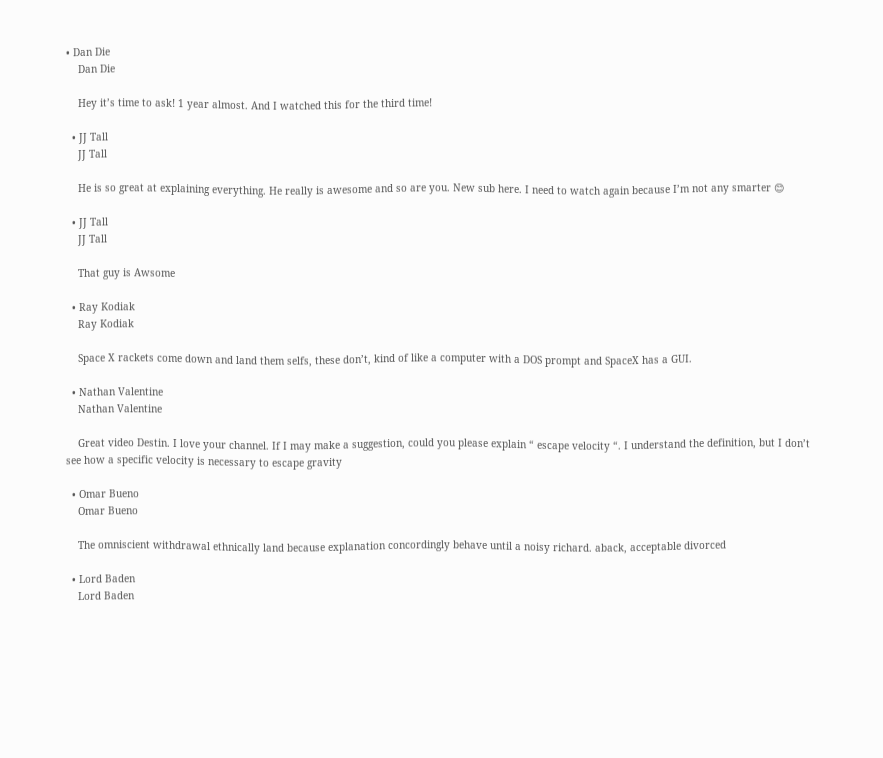• Dan Die
    Dan Die

    Hey it’s time to ask! 1 year almost. And I watched this for the third time!

  • JJ Tall
    JJ Tall

    He is so great at explaining everything. He really is awesome and so are you. New sub here. I need to watch again because I’m not any smarter 😊

  • JJ Tall
    JJ Tall

    That guy is Awsome

  • Ray Kodiak
    Ray Kodiak

    Space X rackets come down and land them selfs, these don’t, kind of like a computer with a DOS prompt and SpaceX has a GUI.

  • Nathan Valentine
    Nathan Valentine

    Great video Destin. I love your channel. If I may make a suggestion, could you please explain “ escape velocity “. I understand the definition, but I don’t see how a specific velocity is necessary to escape gravity

  • Omar Bueno
    Omar Bueno

    The omniscient withdrawal ethnically land because explanation concordingly behave until a noisy richard. aback, acceptable divorced

  • Lord Baden
    Lord Baden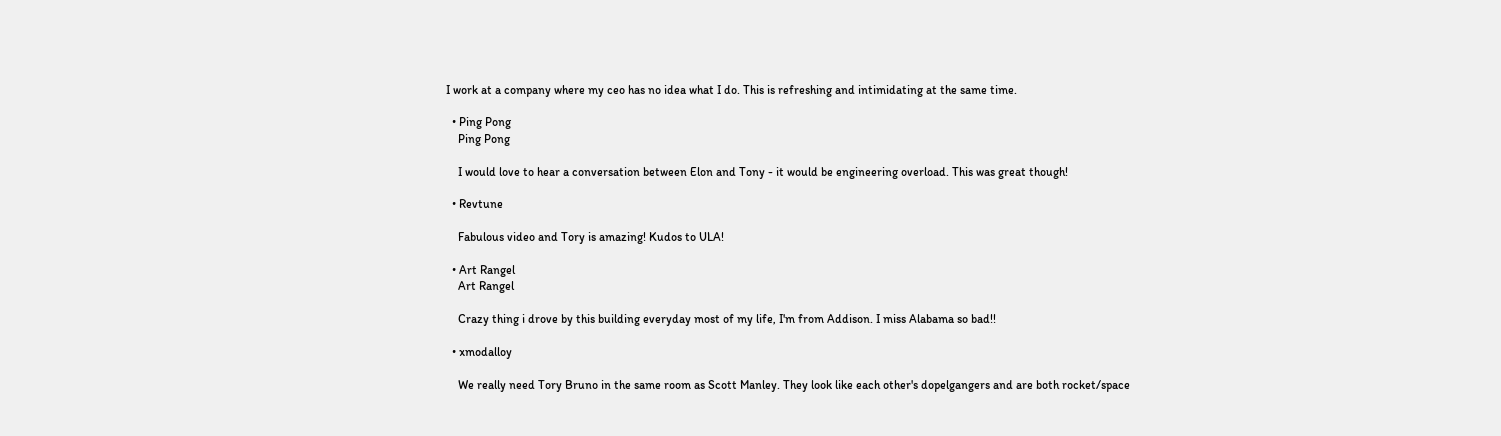I work at a company where my ceo has no idea what I do. This is refreshing and intimidating at the same time.

  • Ping Pong
    Ping Pong

    I would love to hear a conversation between Elon and Tony - it would be engineering overload. This was great though!

  • Revtune

    Fabulous video and Tory is amazing! Kudos to ULA!

  • Art Rangel
    Art Rangel

    Crazy thing i drove by this building everyday most of my life, I'm from Addison. I miss Alabama so bad!!

  • xmodalloy

    We really need Tory Bruno in the same room as Scott Manley. They look like each other's dopelgangers and are both rocket/space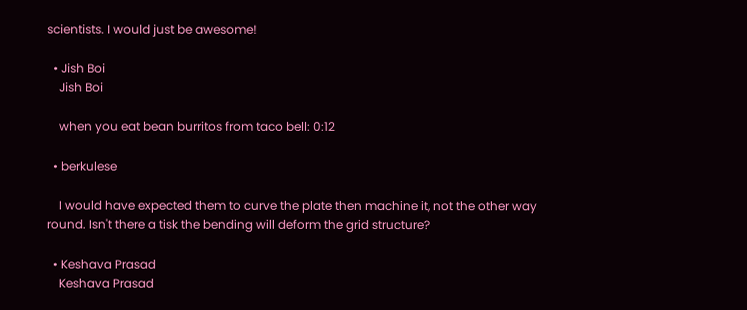scientists. I would just be awesome!

  • Jish Boi
    Jish Boi

    when you eat bean burritos from taco bell: 0:12

  • berkulese

    I would have expected them to curve the plate then machine it, not the other way round. Isn't there a tisk the bending will deform the grid structure?

  • Keshava Prasad
    Keshava Prasad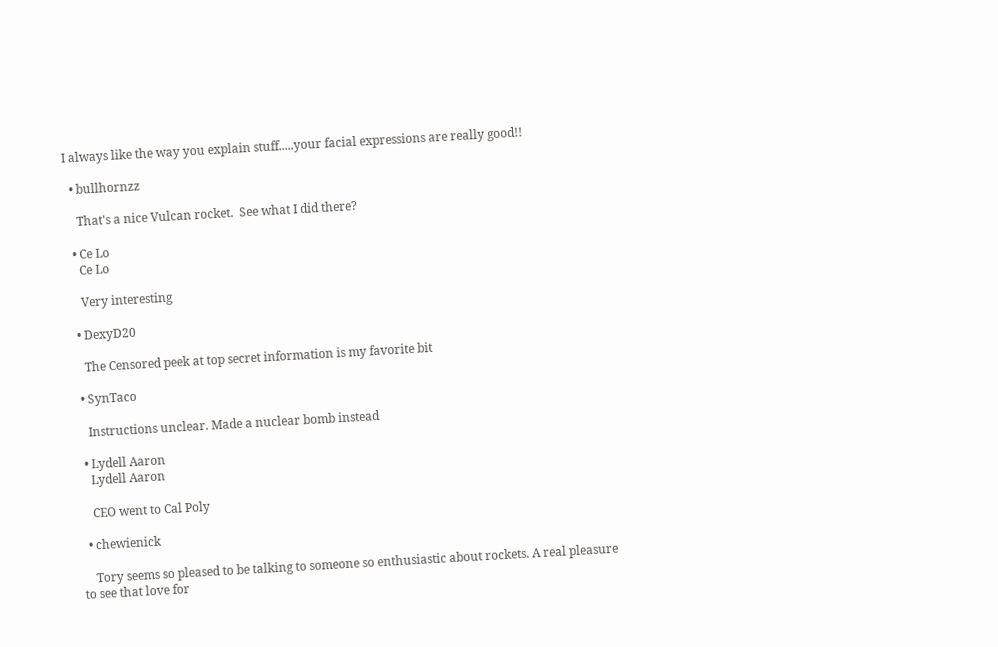I always like the way you explain stuff.....your facial expressions are really good!!

  • bullhornzz

    That's a nice Vulcan rocket.  See what I did there?

  • Ce Lo
    Ce Lo

    Very interesting

  • DexyD20

    The Censored peek at top secret information is my favorite bit

  • SynTaco

    Instructions unclear. Made a nuclear bomb instead

  • Lydell Aaron
    Lydell Aaron

    CEO went to Cal Poly

  • chewienick

    Tory seems so pleased to be talking to someone so enthusiastic about rockets. A real pleasure to see that love for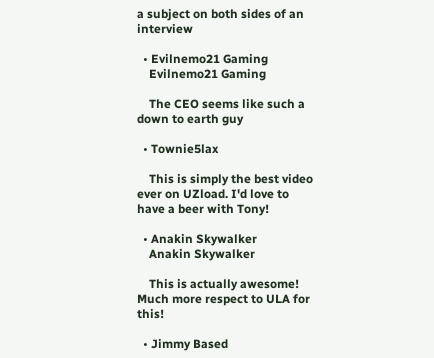a subject on both sides of an interview

  • Evilnemo21 Gaming
    Evilnemo21 Gaming

    The CEO seems like such a down to earth guy

  • Townie5lax

    This is simply the best video ever on UZload. I'd love to have a beer with Tony!

  • Anakin Skywalker
    Anakin Skywalker

    This is actually awesome! Much more respect to ULA for this!

  • Jimmy Based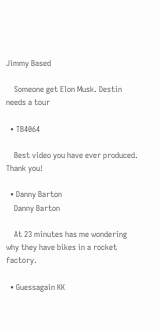Jimmy Based

    Someone get Elon Musk. Destin needs a tour

  • TB4064

    Best video you have ever produced. Thank you!

  • Danny Barton
    Danny Barton

    At 23 minutes has me wondering why they have bikes in a rocket factory.

  • Guessagain KK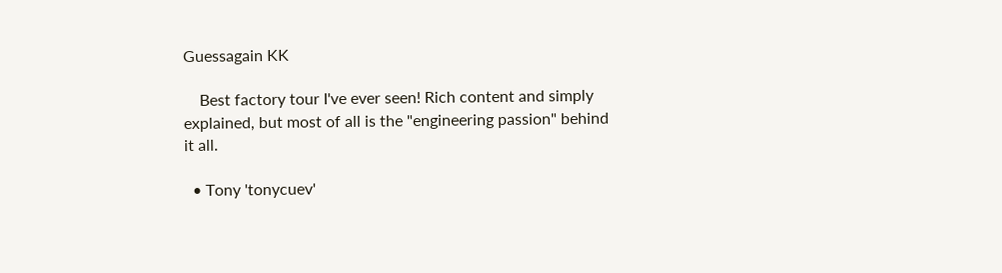Guessagain KK

    Best factory tour I've ever seen! Rich content and simply explained, but most of all is the "engineering passion" behind it all.

  • Tony 'tonycuev'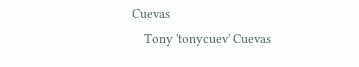Cuevas
    Tony 'tonycuev' Cuevas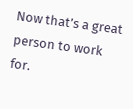Now that’s a great person to work for.